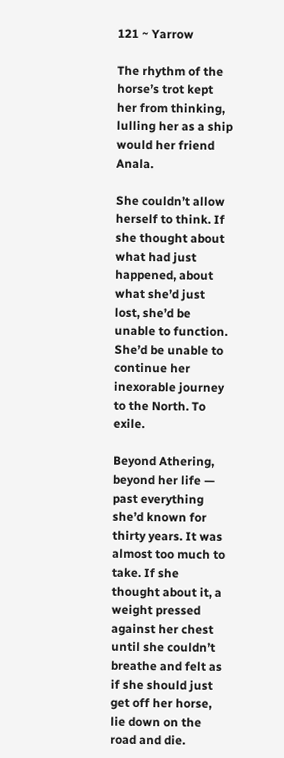121 ~ Yarrow

The rhythm of the horse’s trot kept her from thinking, lulling her as a ship would her friend Anala.

She couldn’t allow herself to think. If she thought about what had just happened, about what she’d just lost, she’d be unable to function. She’d be unable to continue her inexorable journey to the North. To exile.

Beyond Athering, beyond her life — past everything she’d known for thirty years. It was almost too much to take. If she thought about it, a weight pressed against her chest until she couldn’t breathe and felt as if she should just get off her horse, lie down on the road and die.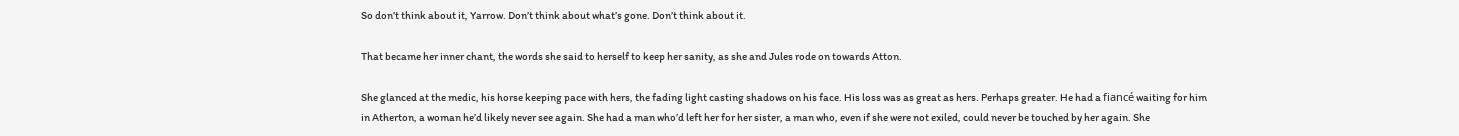So don’t think about it, Yarrow. Don’t think about what’s gone. Don’t think about it.

That became her inner chant, the words she said to herself to keep her sanity, as she and Jules rode on towards Atton.

She glanced at the medic, his horse keeping pace with hers, the fading light casting shadows on his face. His loss was as great as hers. Perhaps greater. He had a fiancé waiting for him in Atherton, a woman he’d likely never see again. She had a man who’d left her for her sister, a man who, even if she were not exiled, could never be touched by her again. She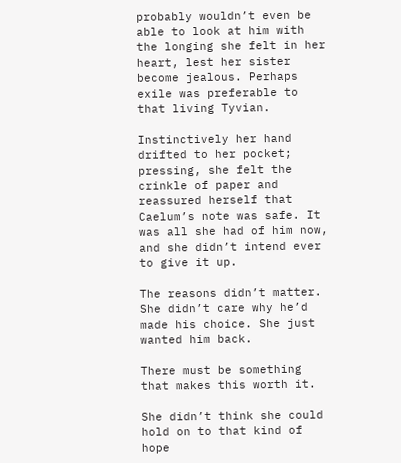probably wouldn’t even be able to look at him with the longing she felt in her heart, lest her sister become jealous. Perhaps exile was preferable to that living Tyvian.

Instinctively her hand drifted to her pocket; pressing, she felt the crinkle of paper and reassured herself that Caelum’s note was safe. It was all she had of him now, and she didn’t intend ever to give it up.

The reasons didn’t matter. She didn’t care why he’d made his choice. She just wanted him back.

There must be something that makes this worth it.

She didn’t think she could hold on to that kind of hope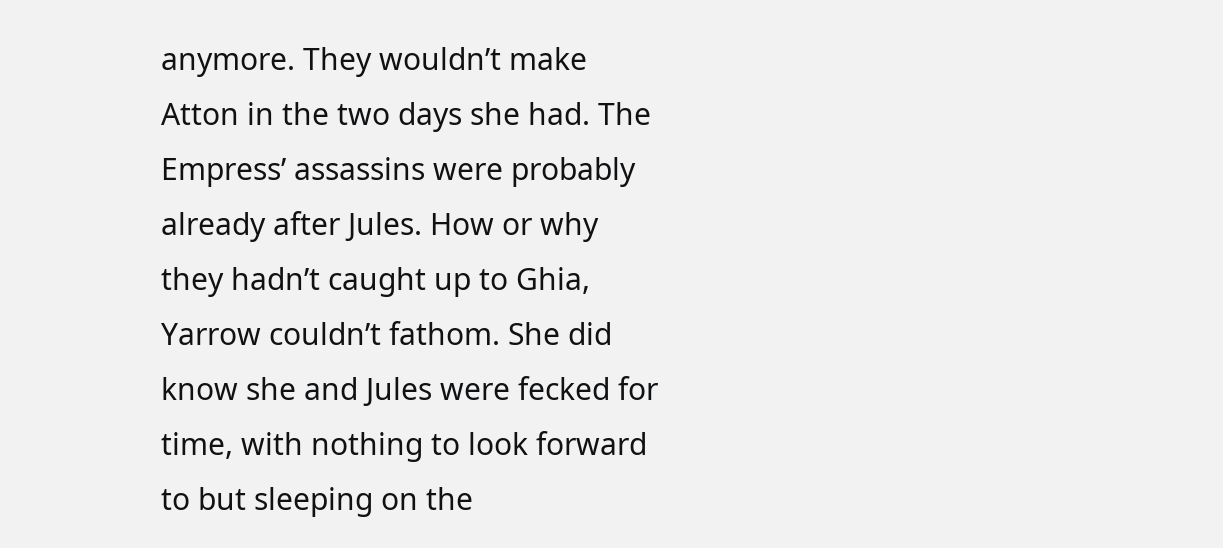anymore. They wouldn’t make Atton in the two days she had. The Empress’ assassins were probably already after Jules. How or why they hadn’t caught up to Ghia, Yarrow couldn’t fathom. She did know she and Jules were fecked for time, with nothing to look forward to but sleeping on the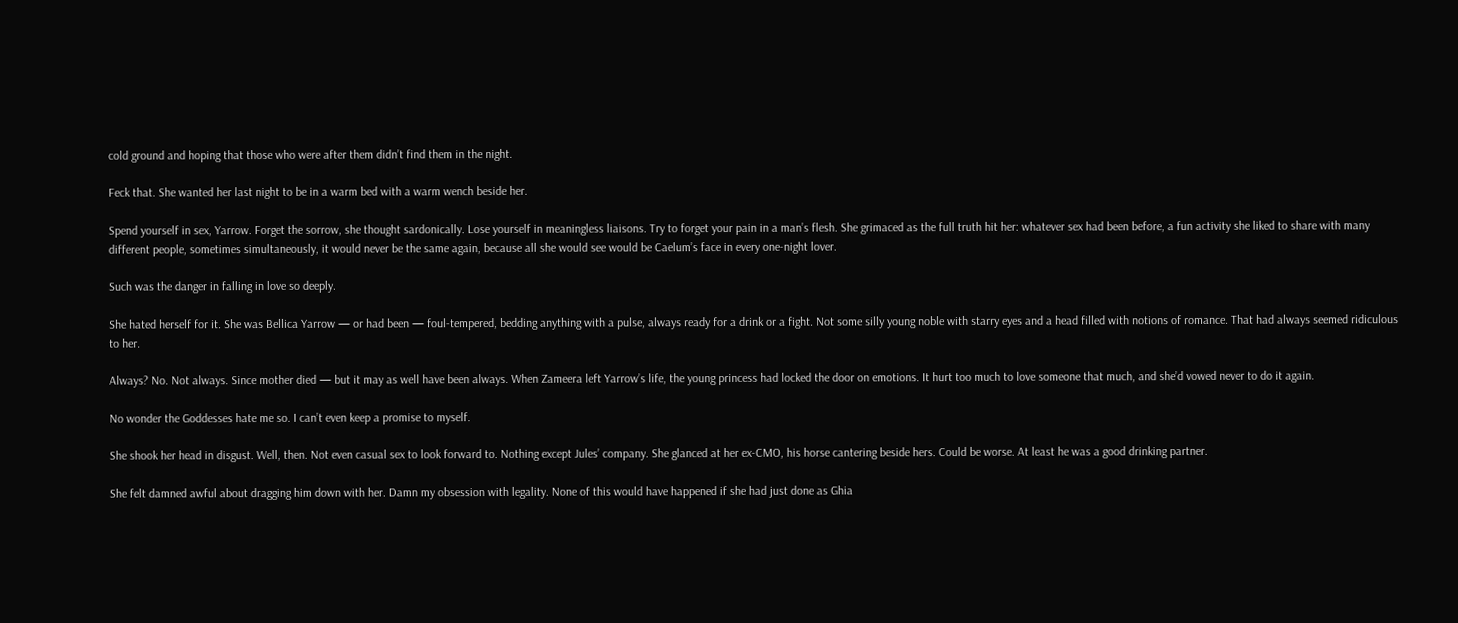cold ground and hoping that those who were after them didn’t find them in the night.

Feck that. She wanted her last night to be in a warm bed with a warm wench beside her.

Spend yourself in sex, Yarrow. Forget the sorrow, she thought sardonically. Lose yourself in meaningless liaisons. Try to forget your pain in a man’s flesh. She grimaced as the full truth hit her: whatever sex had been before, a fun activity she liked to share with many different people, sometimes simultaneously, it would never be the same again, because all she would see would be Caelum’s face in every one-night lover.

Such was the danger in falling in love so deeply.

She hated herself for it. She was Bellica Yarrow — or had been — foul-tempered, bedding anything with a pulse, always ready for a drink or a fight. Not some silly young noble with starry eyes and a head filled with notions of romance. That had always seemed ridiculous to her.

Always? No. Not always. Since mother died — but it may as well have been always. When Zameera left Yarrow’s life, the young princess had locked the door on emotions. It hurt too much to love someone that much, and she’d vowed never to do it again.

No wonder the Goddesses hate me so. I can’t even keep a promise to myself.

She shook her head in disgust. Well, then. Not even casual sex to look forward to. Nothing except Jules’ company. She glanced at her ex-CMO, his horse cantering beside hers. Could be worse. At least he was a good drinking partner.

She felt damned awful about dragging him down with her. Damn my obsession with legality. None of this would have happened if she had just done as Ghia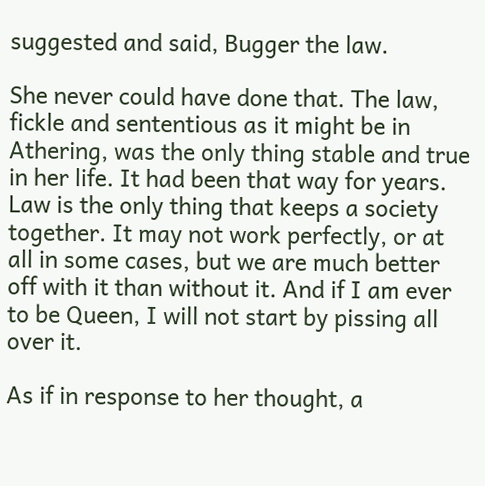suggested and said, Bugger the law.

She never could have done that. The law, fickle and sententious as it might be in Athering, was the only thing stable and true in her life. It had been that way for years. Law is the only thing that keeps a society together. It may not work perfectly, or at all in some cases, but we are much better off with it than without it. And if I am ever to be Queen, I will not start by pissing all over it.

As if in response to her thought, a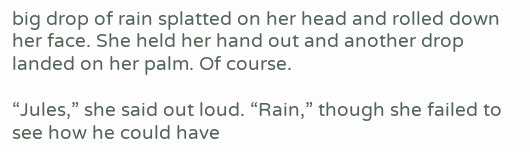big drop of rain splatted on her head and rolled down her face. She held her hand out and another drop landed on her palm. Of course.

“Jules,” she said out loud. “Rain,” though she failed to see how he could have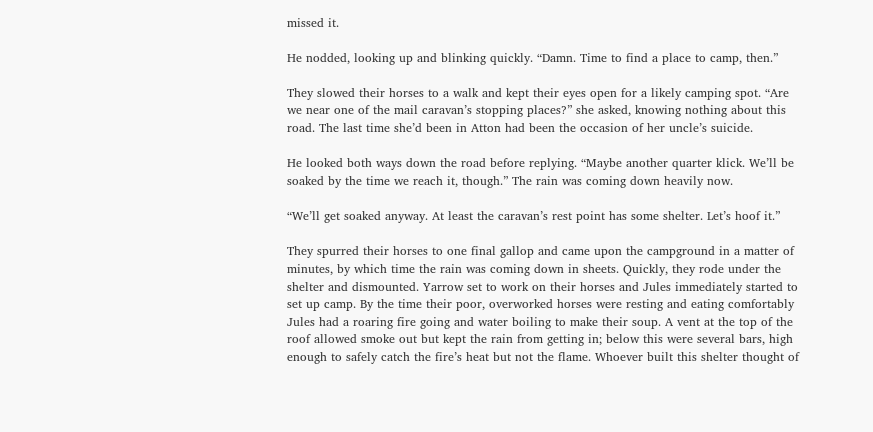missed it.

He nodded, looking up and blinking quickly. “Damn. Time to find a place to camp, then.”

They slowed their horses to a walk and kept their eyes open for a likely camping spot. “Are we near one of the mail caravan’s stopping places?” she asked, knowing nothing about this road. The last time she’d been in Atton had been the occasion of her uncle’s suicide.

He looked both ways down the road before replying. “Maybe another quarter klick. We’ll be soaked by the time we reach it, though.” The rain was coming down heavily now.

“We’ll get soaked anyway. At least the caravan’s rest point has some shelter. Let’s hoof it.”

They spurred their horses to one final gallop and came upon the campground in a matter of minutes, by which time the rain was coming down in sheets. Quickly, they rode under the shelter and dismounted. Yarrow set to work on their horses and Jules immediately started to set up camp. By the time their poor, overworked horses were resting and eating comfortably Jules had a roaring fire going and water boiling to make their soup. A vent at the top of the roof allowed smoke out but kept the rain from getting in; below this were several bars, high enough to safely catch the fire’s heat but not the flame. Whoever built this shelter thought of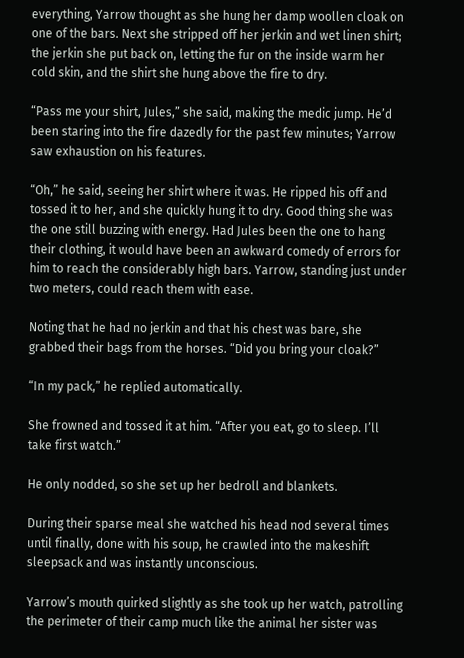everything, Yarrow thought as she hung her damp woollen cloak on one of the bars. Next she stripped off her jerkin and wet linen shirt; the jerkin she put back on, letting the fur on the inside warm her cold skin, and the shirt she hung above the fire to dry.

“Pass me your shirt, Jules,” she said, making the medic jump. He’d been staring into the fire dazedly for the past few minutes; Yarrow saw exhaustion on his features.

“Oh,” he said, seeing her shirt where it was. He ripped his off and tossed it to her, and she quickly hung it to dry. Good thing she was the one still buzzing with energy. Had Jules been the one to hang their clothing, it would have been an awkward comedy of errors for him to reach the considerably high bars. Yarrow, standing just under two meters, could reach them with ease.

Noting that he had no jerkin and that his chest was bare, she grabbed their bags from the horses. “Did you bring your cloak?”

“In my pack,” he replied automatically.

She frowned and tossed it at him. “After you eat, go to sleep. I’ll take first watch.”

He only nodded, so she set up her bedroll and blankets.

During their sparse meal she watched his head nod several times until finally, done with his soup, he crawled into the makeshift sleepsack and was instantly unconscious.

Yarrow’s mouth quirked slightly as she took up her watch, patrolling the perimeter of their camp much like the animal her sister was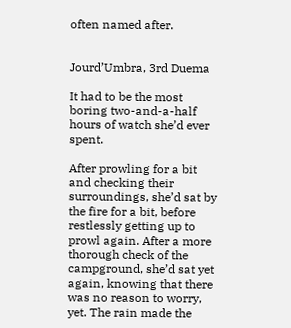often named after.


Jourd’Umbra, 3rd Duema

It had to be the most boring two-and-a-half hours of watch she’d ever spent.

After prowling for a bit and checking their surroundings, she’d sat by the fire for a bit, before restlessly getting up to prowl again. After a more thorough check of the campground, she’d sat yet again, knowing that there was no reason to worry, yet. The rain made the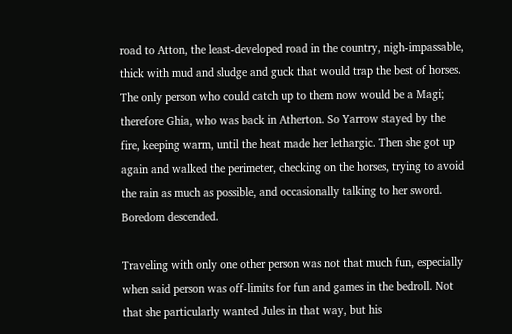road to Atton, the least-developed road in the country, nigh-impassable, thick with mud and sludge and guck that would trap the best of horses. The only person who could catch up to them now would be a Magi; therefore Ghia, who was back in Atherton. So Yarrow stayed by the fire, keeping warm, until the heat made her lethargic. Then she got up again and walked the perimeter, checking on the horses, trying to avoid the rain as much as possible, and occasionally talking to her sword. Boredom descended.

Traveling with only one other person was not that much fun, especially when said person was off-limits for fun and games in the bedroll. Not that she particularly wanted Jules in that way, but his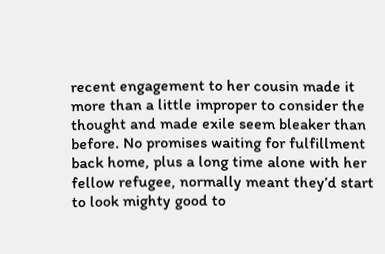recent engagement to her cousin made it more than a little improper to consider the thought and made exile seem bleaker than before. No promises waiting for fulfillment back home, plus a long time alone with her fellow refugee, normally meant they’d start to look mighty good to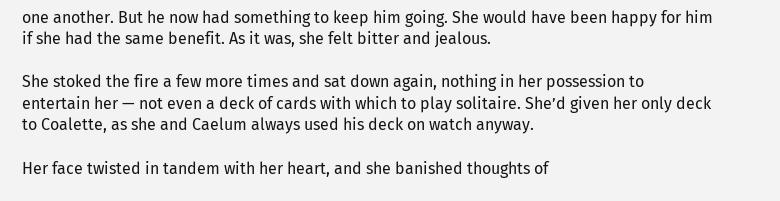one another. But he now had something to keep him going. She would have been happy for him if she had the same benefit. As it was, she felt bitter and jealous.

She stoked the fire a few more times and sat down again, nothing in her possession to entertain her — not even a deck of cards with which to play solitaire. She’d given her only deck to Coalette, as she and Caelum always used his deck on watch anyway.

Her face twisted in tandem with her heart, and she banished thoughts of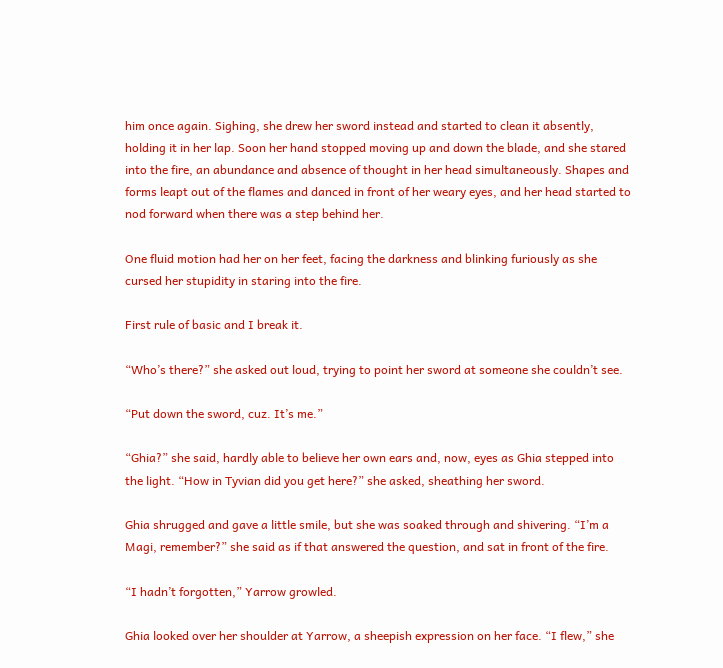him once again. Sighing, she drew her sword instead and started to clean it absently, holding it in her lap. Soon her hand stopped moving up and down the blade, and she stared into the fire, an abundance and absence of thought in her head simultaneously. Shapes and forms leapt out of the flames and danced in front of her weary eyes, and her head started to nod forward when there was a step behind her.

One fluid motion had her on her feet, facing the darkness and blinking furiously as she cursed her stupidity in staring into the fire.

First rule of basic and I break it.

“Who’s there?” she asked out loud, trying to point her sword at someone she couldn’t see.

“Put down the sword, cuz. It’s me.”

“Ghia?” she said, hardly able to believe her own ears and, now, eyes as Ghia stepped into the light. “How in Tyvian did you get here?” she asked, sheathing her sword.

Ghia shrugged and gave a little smile, but she was soaked through and shivering. “I’m a Magi, remember?” she said as if that answered the question, and sat in front of the fire.

“I hadn’t forgotten,” Yarrow growled.

Ghia looked over her shoulder at Yarrow, a sheepish expression on her face. “I flew,” she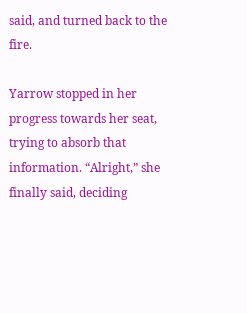said, and turned back to the fire.

Yarrow stopped in her progress towards her seat, trying to absorb that information. “Alright,” she finally said, deciding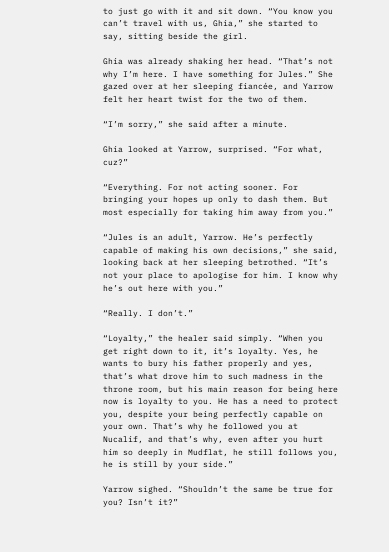to just go with it and sit down. “You know you can’t travel with us, Ghia,” she started to say, sitting beside the girl.

Ghia was already shaking her head. “That’s not why I’m here. I have something for Jules.” She gazed over at her sleeping fiancée, and Yarrow felt her heart twist for the two of them.

“I’m sorry,” she said after a minute.

Ghia looked at Yarrow, surprised. “For what, cuz?”

“Everything. For not acting sooner. For bringing your hopes up only to dash them. But most especially for taking him away from you.”

“Jules is an adult, Yarrow. He’s perfectly capable of making his own decisions,” she said, looking back at her sleeping betrothed. “It’s not your place to apologise for him. I know why he’s out here with you.”

“Really. I don’t.”

“Loyalty,” the healer said simply. “When you get right down to it, it’s loyalty. Yes, he wants to bury his father properly and yes, that’s what drove him to such madness in the throne room, but his main reason for being here now is loyalty to you. He has a need to protect you, despite your being perfectly capable on your own. That’s why he followed you at Nucalif, and that’s why, even after you hurt him so deeply in Mudflat, he still follows you, he is still by your side.”

Yarrow sighed. “Shouldn’t the same be true for you? Isn’t it?”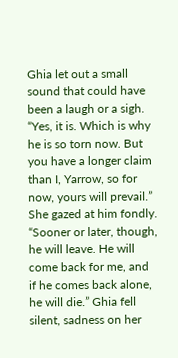Ghia let out a small sound that could have been a laugh or a sigh. “Yes, it is. Which is why he is so torn now. But you have a longer claim than I, Yarrow, so for now, yours will prevail.” She gazed at him fondly. “Sooner or later, though, he will leave. He will come back for me, and if he comes back alone, he will die.” Ghia fell silent, sadness on her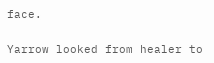face.

Yarrow looked from healer to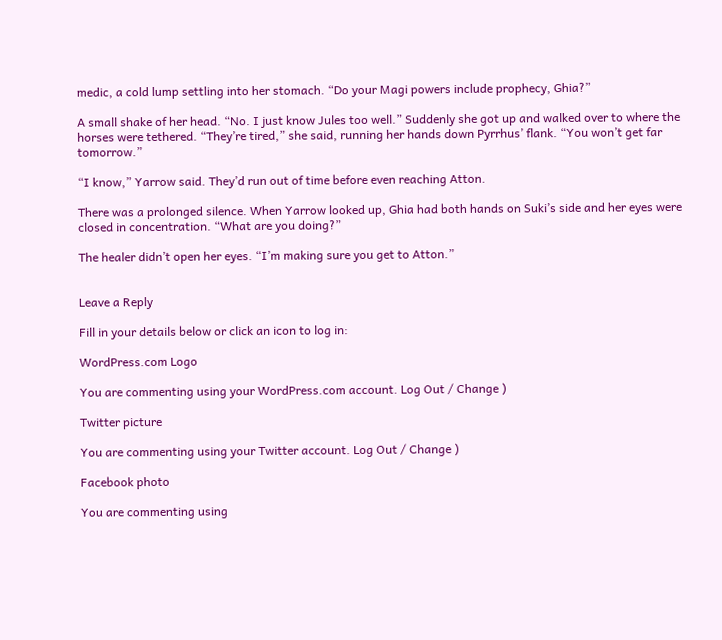medic, a cold lump settling into her stomach. “Do your Magi powers include prophecy, Ghia?”

A small shake of her head. “No. I just know Jules too well.” Suddenly she got up and walked over to where the horses were tethered. “They’re tired,” she said, running her hands down Pyrrhus’ flank. “You won’t get far tomorrow.”

“I know,” Yarrow said. They’d run out of time before even reaching Atton.

There was a prolonged silence. When Yarrow looked up, Ghia had both hands on Suki’s side and her eyes were closed in concentration. “What are you doing?”

The healer didn’t open her eyes. “I’m making sure you get to Atton.”


Leave a Reply

Fill in your details below or click an icon to log in:

WordPress.com Logo

You are commenting using your WordPress.com account. Log Out / Change )

Twitter picture

You are commenting using your Twitter account. Log Out / Change )

Facebook photo

You are commenting using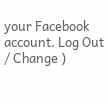your Facebook account. Log Out / Change )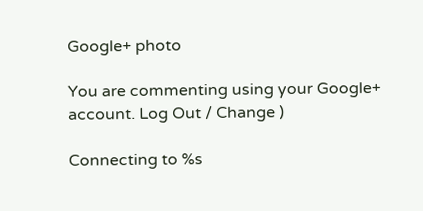Google+ photo

You are commenting using your Google+ account. Log Out / Change )

Connecting to %s